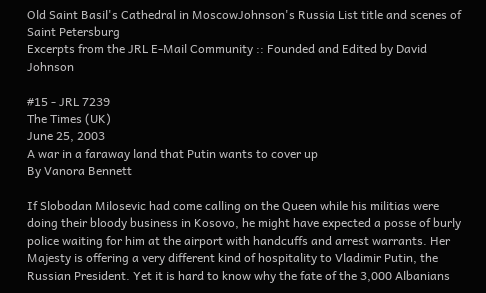Old Saint Basil's Cathedral in MoscowJohnson's Russia List title and scenes of Saint Petersburg
Excerpts from the JRL E-Mail Community :: Founded and Edited by David Johnson

#15 - JRL 7239
The Times (UK)
June 25, 2003
A war in a faraway land that Putin wants to cover up
By Vanora Bennett

If Slobodan Milosevic had come calling on the Queen while his militias were doing their bloody business in Kosovo, he might have expected a posse of burly police waiting for him at the airport with handcuffs and arrest warrants. Her Majesty is offering a very different kind of hospitality to Vladimir Putin, the Russian President. Yet it is hard to know why the fate of the 3,000 Albanians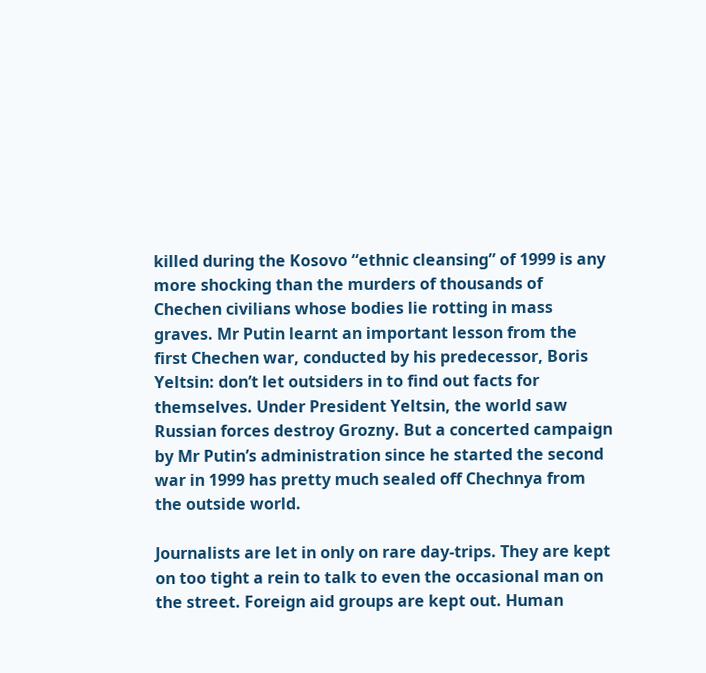killed during the Kosovo “ethnic cleansing” of 1999 is any more shocking than the murders of thousands of Chechen civilians whose bodies lie rotting in mass graves. Mr Putin learnt an important lesson from the first Chechen war, conducted by his predecessor, Boris Yeltsin: don’t let outsiders in to find out facts for themselves. Under President Yeltsin, the world saw Russian forces destroy Grozny. But a concerted campaign by Mr Putin’s administration since he started the second war in 1999 has pretty much sealed off Chechnya from the outside world.

Journalists are let in only on rare day-trips. They are kept on too tight a rein to talk to even the occasional man on the street. Foreign aid groups are kept out. Human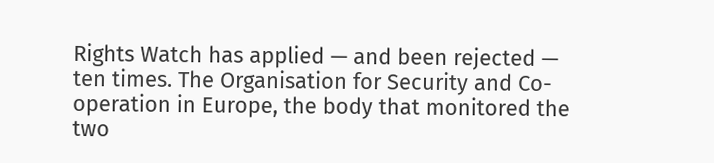Rights Watch has applied — and been rejected — ten times. The Organisation for Security and Co-operation in Europe, the body that monitored the two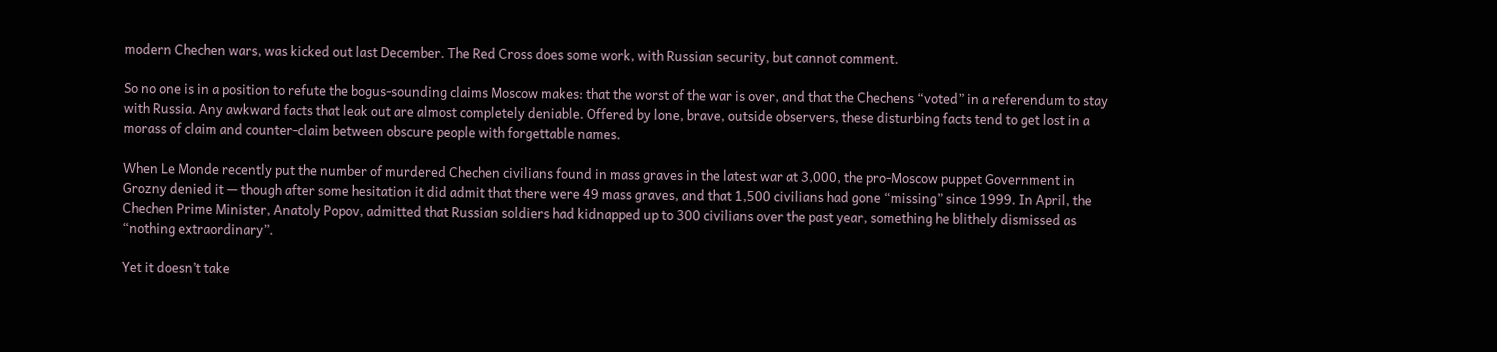modern Chechen wars, was kicked out last December. The Red Cross does some work, with Russian security, but cannot comment.

So no one is in a position to refute the bogus-sounding claims Moscow makes: that the worst of the war is over, and that the Chechens “voted” in a referendum to stay with Russia. Any awkward facts that leak out are almost completely deniable. Offered by lone, brave, outside observers, these disturbing facts tend to get lost in a morass of claim and counter-claim between obscure people with forgettable names.

When Le Monde recently put the number of murdered Chechen civilians found in mass graves in the latest war at 3,000, the pro-Moscow puppet Government in Grozny denied it — though after some hesitation it did admit that there were 49 mass graves, and that 1,500 civilians had gone “missing” since 1999. In April, the Chechen Prime Minister, Anatoly Popov, admitted that Russian soldiers had kidnapped up to 300 civilians over the past year, something he blithely dismissed as “nothing extraordinary”.

Yet it doesn’t take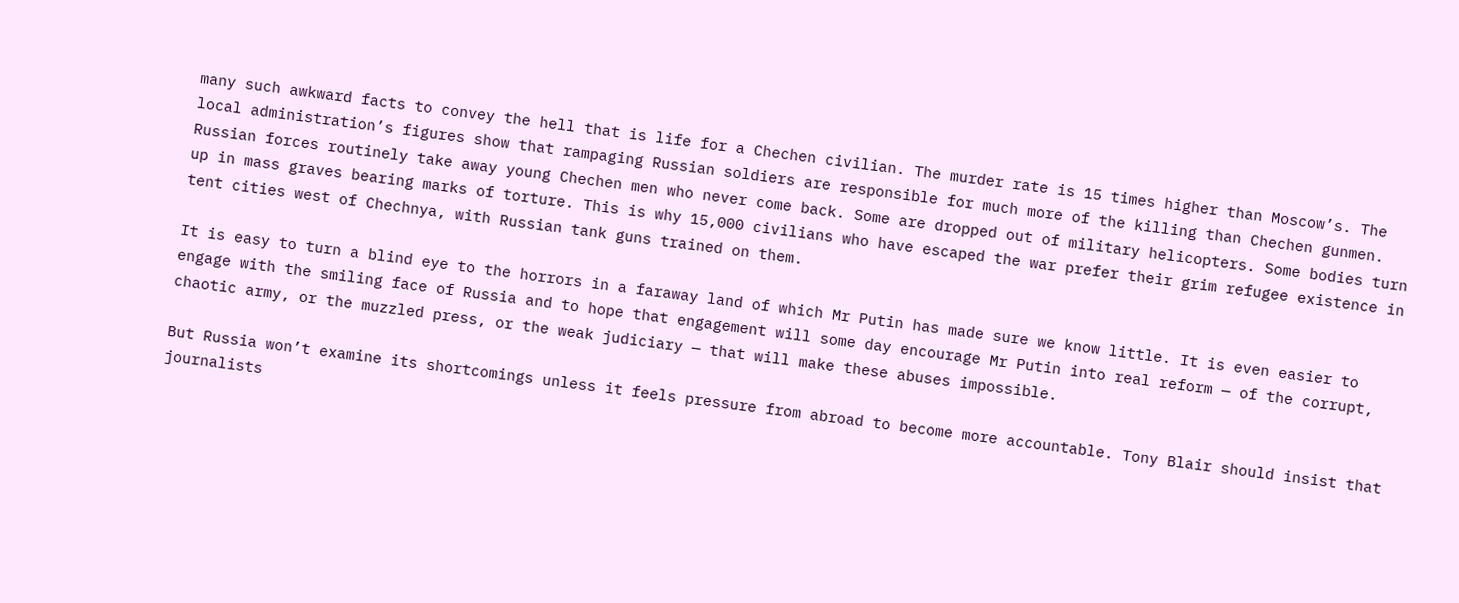many such awkward facts to convey the hell that is life for a Chechen civilian. The murder rate is 15 times higher than Moscow’s. The local administration’s figures show that rampaging Russian soldiers are responsible for much more of the killing than Chechen gunmen. Russian forces routinely take away young Chechen men who never come back. Some are dropped out of military helicopters. Some bodies turn up in mass graves bearing marks of torture. This is why 15,000 civilians who have escaped the war prefer their grim refugee existence in tent cities west of Chechnya, with Russian tank guns trained on them.

It is easy to turn a blind eye to the horrors in a faraway land of which Mr Putin has made sure we know little. It is even easier to engage with the smiling face of Russia and to hope that engagement will some day encourage Mr Putin into real reform — of the corrupt, chaotic army, or the muzzled press, or the weak judiciary — that will make these abuses impossible.

But Russia won’t examine its shortcomings unless it feels pressure from abroad to become more accountable. Tony Blair should insist that journalists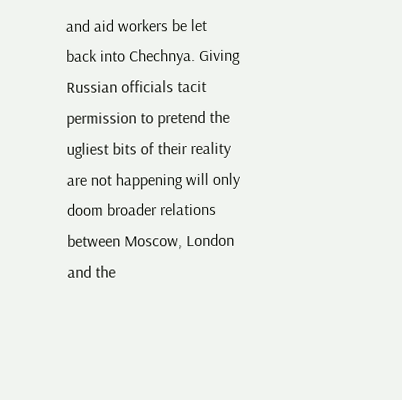and aid workers be let back into Chechnya. Giving Russian officials tacit permission to pretend the ugliest bits of their reality are not happening will only doom broader relations between Moscow, London and the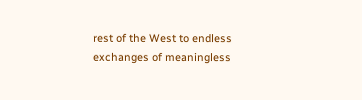rest of the West to endless exchanges of meaningless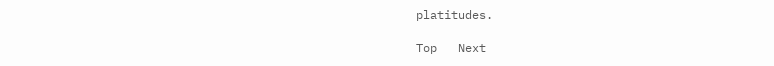platitudes.

Top   Next